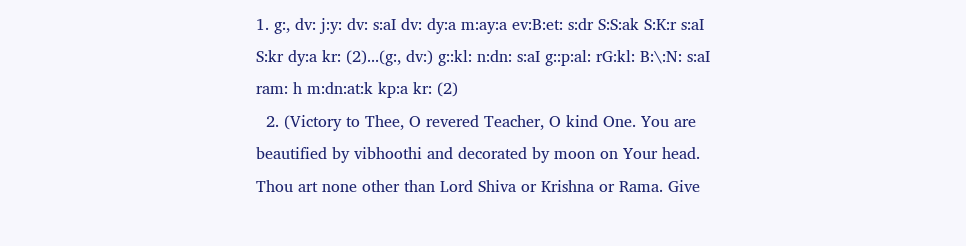1. g:, dv: j:y: dv: s:aI dv: dy:a m:ay:a ev:B:et: s:dr S:S:ak S:K:r s:aI S:kr dy:a kr: (2)...(g:, dv:) g::kl: n:dn: s:aI g::p:al: rG:kl: B:\:N: s:aI ram: h m:dn:at:k kp:a kr: (2)
  2. (Victory to Thee, O revered Teacher, O kind One. You are beautified by vibhoothi and decorated by moon on Your head. Thou art none other than Lord Shiva or Krishna or Rama. Give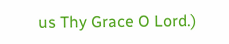us Thy Grace O Lord.)